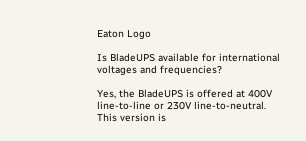Eaton Logo

Is BladeUPS available for international voltages and frequencies?

Yes, the BladeUPS is offered at 400V line-to-line or 230V line-to-neutral. This version is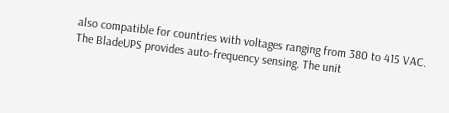also compatible for countries with voltages ranging from 380 to 415 VAC. The BladeUPS provides auto-frequency sensing. The unit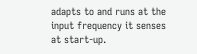adapts to and runs at the input frequency it senses at start-up.